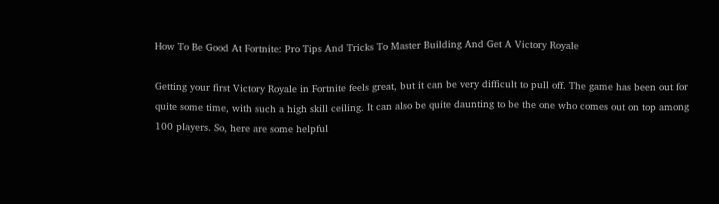How To Be Good At Fortnite: Pro Tips And Tricks To Master Building And Get A Victory Royale

Getting your first Victory Royale in Fortnite feels great, but it can be very difficult to pull off. The game has been out for quite some time, with such a high skill ceiling. It can also be quite daunting to be the one who comes out on top among 100 players. So, here are some helpful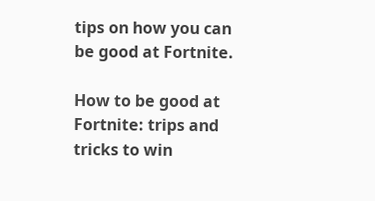tips on how you can be good at Fortnite.

How to be good at Fortnite: trips and tricks to win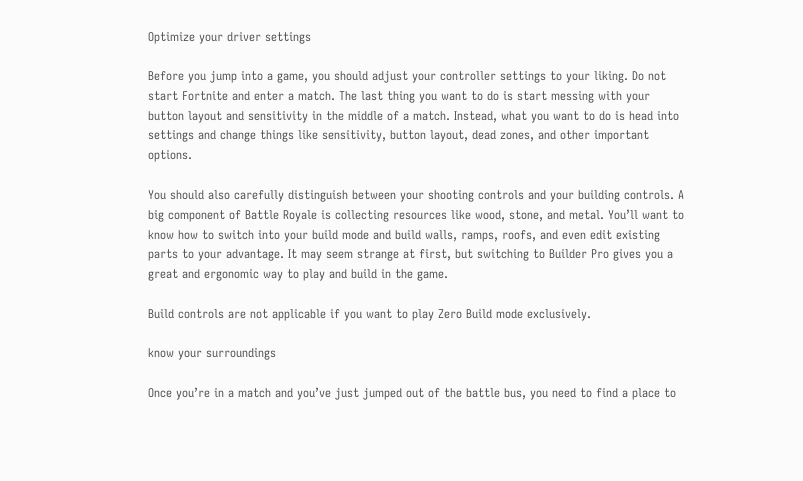Optimize your driver settings

Before you jump into a game, you should adjust your controller settings to your liking. Do not start Fortnite and enter a match. The last thing you want to do is start messing with your button layout and sensitivity in the middle of a match. Instead, what you want to do is head into settings and change things like sensitivity, button layout, dead zones, and other important options.

You should also carefully distinguish between your shooting controls and your building controls. A big component of Battle Royale is collecting resources like wood, stone, and metal. You’ll want to know how to switch into your build mode and build walls, ramps, roofs, and even edit existing parts to your advantage. It may seem strange at first, but switching to Builder Pro gives you a great and ergonomic way to play and build in the game.

Build controls are not applicable if you want to play Zero Build mode exclusively.

know your surroundings

Once you’re in a match and you’ve just jumped out of the battle bus, you need to find a place to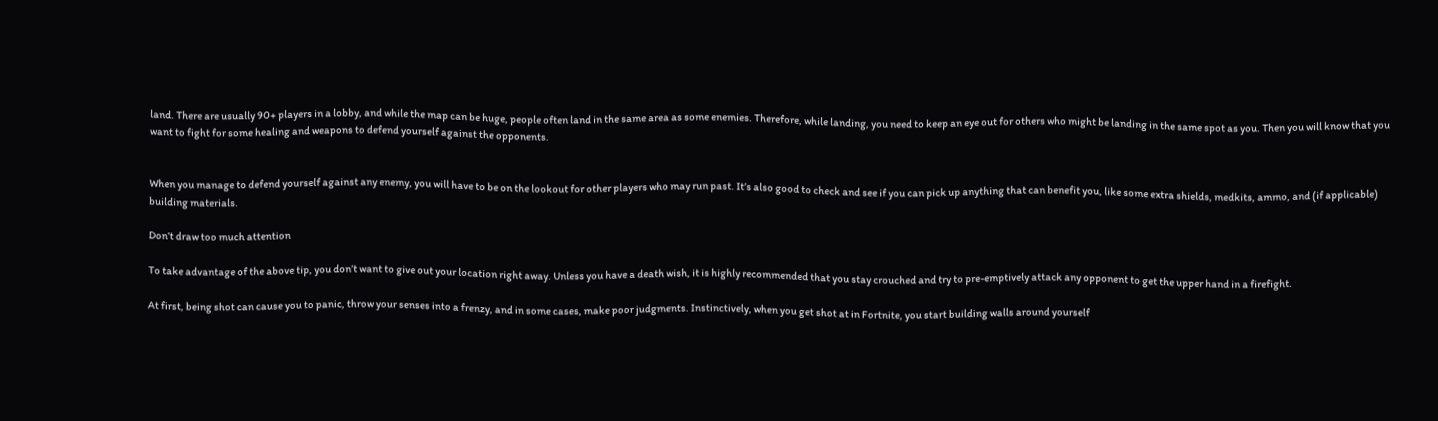land. There are usually 90+ players in a lobby, and while the map can be huge, people often land in the same area as some enemies. Therefore, while landing, you need to keep an eye out for others who might be landing in the same spot as you. Then you will know that you want to fight for some healing and weapons to defend yourself against the opponents.


When you manage to defend yourself against any enemy, you will have to be on the lookout for other players who may run past. It’s also good to check and see if you can pick up anything that can benefit you, like some extra shields, medkits, ammo, and (if applicable) building materials.

Don’t draw too much attention

To take advantage of the above tip, you don’t want to give out your location right away. Unless you have a death wish, it is highly recommended that you stay crouched and try to pre-emptively attack any opponent to get the upper hand in a firefight.

At first, being shot can cause you to panic, throw your senses into a frenzy, and in some cases, make poor judgments. Instinctively, when you get shot at in Fortnite, you start building walls around yourself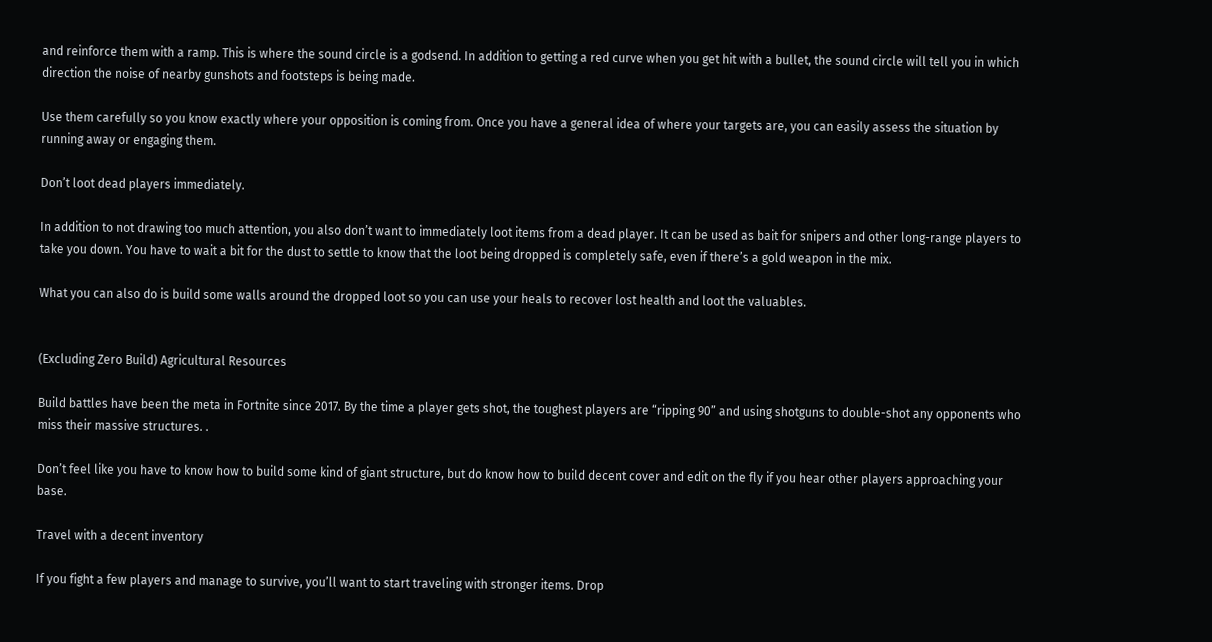and reinforce them with a ramp. This is where the sound circle is a godsend. In addition to getting a red curve when you get hit with a bullet, the sound circle will tell you in which direction the noise of nearby gunshots and footsteps is being made.

Use them carefully so you know exactly where your opposition is coming from. Once you have a general idea of where your targets are, you can easily assess the situation by running away or engaging them.

Don’t loot dead players immediately.

In addition to not drawing too much attention, you also don’t want to immediately loot items from a dead player. It can be used as bait for snipers and other long-range players to take you down. You have to wait a bit for the dust to settle to know that the loot being dropped is completely safe, even if there’s a gold weapon in the mix.

What you can also do is build some walls around the dropped loot so you can use your heals to recover lost health and loot the valuables.


(Excluding Zero Build) Agricultural Resources

Build battles have been the meta in Fortnite since 2017. By the time a player gets shot, the toughest players are “ripping 90” and using shotguns to double-shot any opponents who miss their massive structures. .

Don’t feel like you have to know how to build some kind of giant structure, but do know how to build decent cover and edit on the fly if you hear other players approaching your base.

Travel with a decent inventory

If you fight a few players and manage to survive, you’ll want to start traveling with stronger items. Drop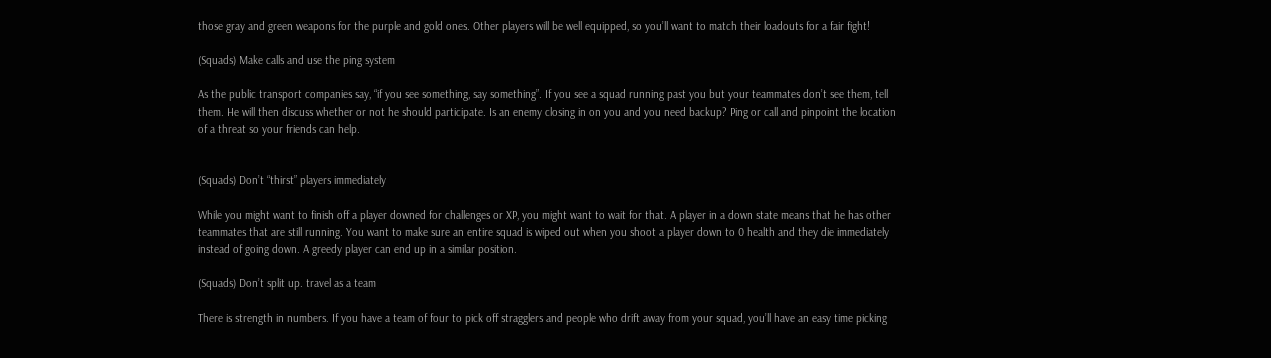those gray and green weapons for the purple and gold ones. Other players will be well equipped, so you’ll want to match their loadouts for a fair fight!

(Squads) Make calls and use the ping system

As the public transport companies say, “if you see something, say something”. If you see a squad running past you but your teammates don’t see them, tell them. He will then discuss whether or not he should participate. Is an enemy closing in on you and you need backup? Ping or call and pinpoint the location of a threat so your friends can help.


(Squads) Don’t “thirst” players immediately

While you might want to finish off a player downed for challenges or XP, you might want to wait for that. A player in a down state means that he has other teammates that are still running. You want to make sure an entire squad is wiped out when you shoot a player down to 0 health and they die immediately instead of going down. A greedy player can end up in a similar position.

(Squads) Don’t split up. travel as a team

There is strength in numbers. If you have a team of four to pick off stragglers and people who drift away from your squad, you’ll have an easy time picking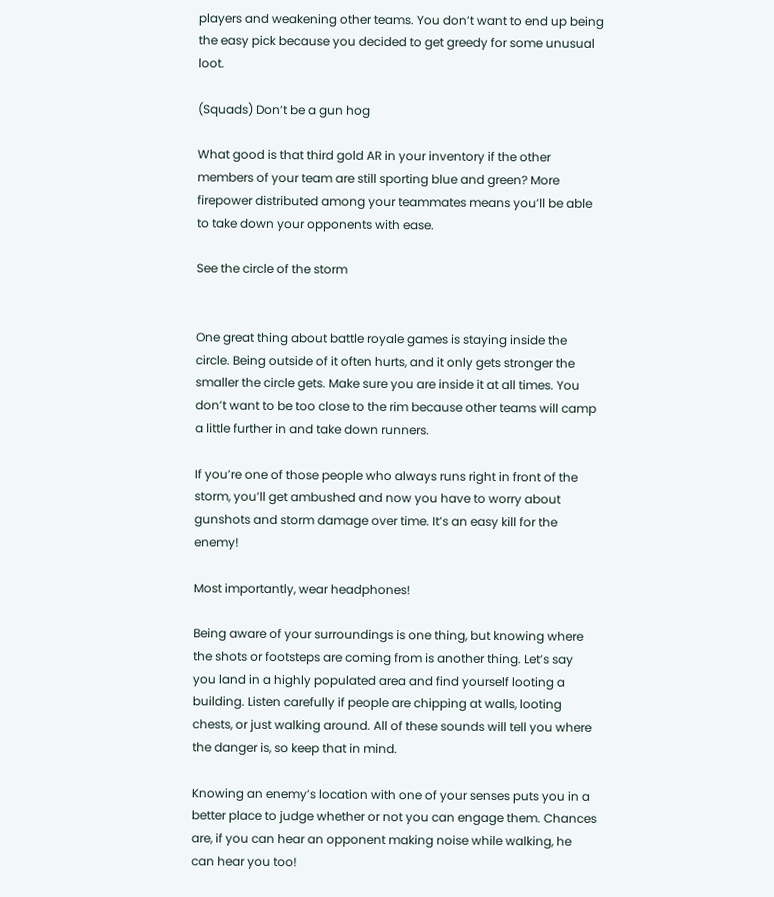players and weakening other teams. You don’t want to end up being the easy pick because you decided to get greedy for some unusual loot.

(Squads) Don’t be a gun hog

What good is that third gold AR in your inventory if the other members of your team are still sporting blue and green? More firepower distributed among your teammates means you’ll be able to take down your opponents with ease.

See the circle of the storm


One great thing about battle royale games is staying inside the circle. Being outside of it often hurts, and it only gets stronger the smaller the circle gets. Make sure you are inside it at all times. You don’t want to be too close to the rim because other teams will camp a little further in and take down runners.

If you’re one of those people who always runs right in front of the storm, you’ll get ambushed and now you have to worry about gunshots and storm damage over time. It’s an easy kill for the enemy!

Most importantly, wear headphones!

Being aware of your surroundings is one thing, but knowing where the shots or footsteps are coming from is another thing. Let’s say you land in a highly populated area and find yourself looting a building. Listen carefully if people are chipping at walls, looting chests, or just walking around. All of these sounds will tell you where the danger is, so keep that in mind.

Knowing an enemy’s location with one of your senses puts you in a better place to judge whether or not you can engage them. Chances are, if you can hear an opponent making noise while walking, he can hear you too!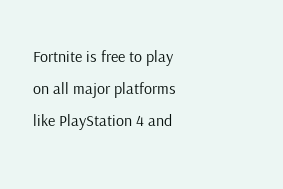Fortnite is free to play on all major platforms like PlayStation 4 and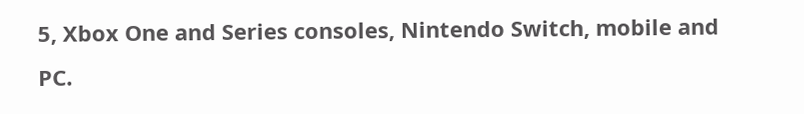5, Xbox One and Series consoles, Nintendo Switch, mobile and PC.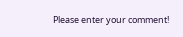Please enter your comment!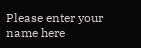Please enter your name here